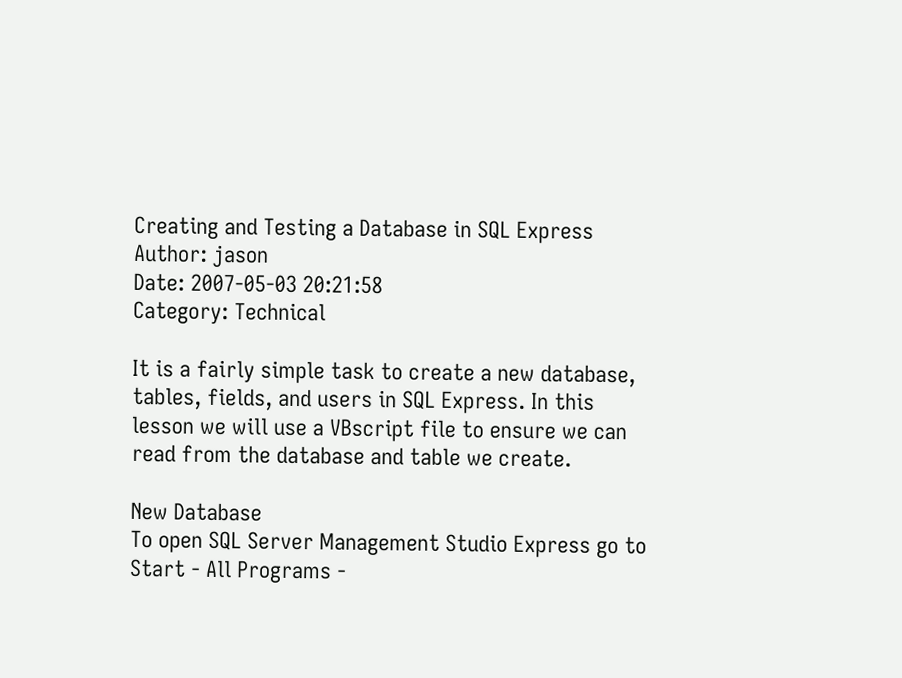Creating and Testing a Database in SQL Express
Author: jason
Date: 2007-05-03 20:21:58
Category: Technical

It is a fairly simple task to create a new database, tables, fields, and users in SQL Express. In this lesson we will use a VBscript file to ensure we can read from the database and table we create.

New Database
To open SQL Server Management Studio Express go to Start - All Programs -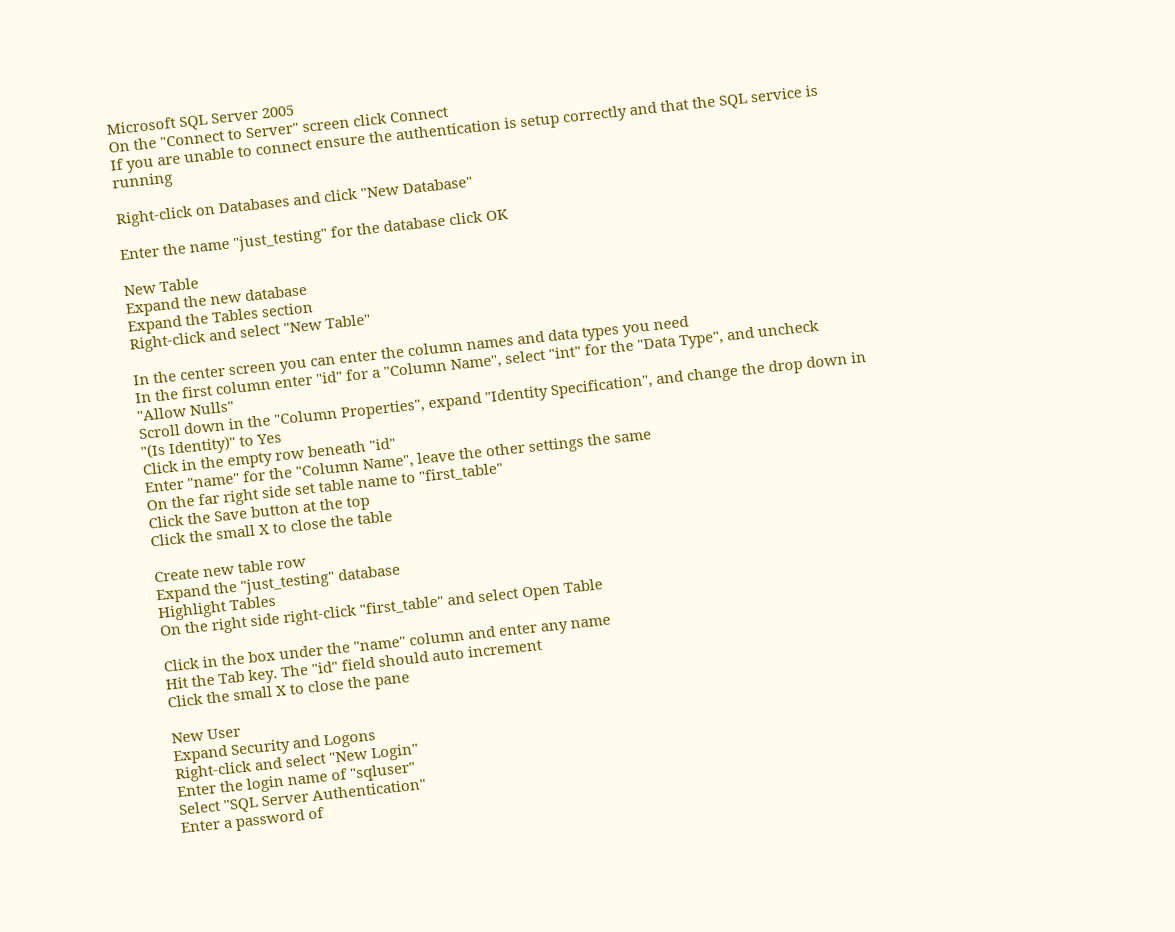Microsoft SQL Server 2005
On the "Connect to Server" screen click Connect
If you are unable to connect ensure the authentication is setup correctly and that the SQL service is running

Right-click on Databases and click "New Database"

Enter the name "just_testing" for the database click OK

New Table
Expand the new database
Expand the Tables section
Right-click and select "New Table"

In the center screen you can enter the column names and data types you need
In the first column enter "id" for a "Column Name", select "int" for the "Data Type", and uncheck "Allow Nulls"
Scroll down in the "Column Properties", expand "Identity Specification", and change the drop down in "(Is Identity)" to Yes
Click in the empty row beneath "id"
Enter "name" for the "Column Name", leave the other settings the same
On the far right side set table name to "first_table"
Click the Save button at the top
Click the small X to close the table

Create new table row
Expand the "just_testing" database
Highlight Tables
On the right side right-click "first_table" and select Open Table

Click in the box under the "name" column and enter any name
Hit the Tab key. The "id" field should auto increment
Click the small X to close the pane

New User
Expand Security and Logons
Right-click and select "New Login"
Enter the login name of "sqluser"
Select "SQL Server Authentication"
Enter a password of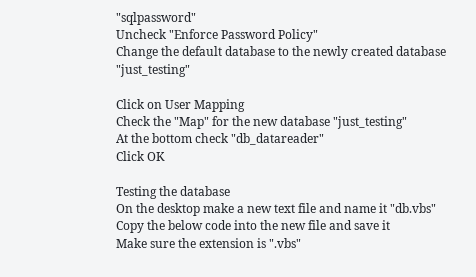"sqlpassword"
Uncheck "Enforce Password Policy"
Change the default database to the newly created database "just_testing"

Click on User Mapping
Check the "Map" for the new database "just_testing"
At the bottom check "db_datareader"
Click OK

Testing the database
On the desktop make a new text file and name it "db.vbs"
Copy the below code into the new file and save it
Make sure the extension is ".vbs"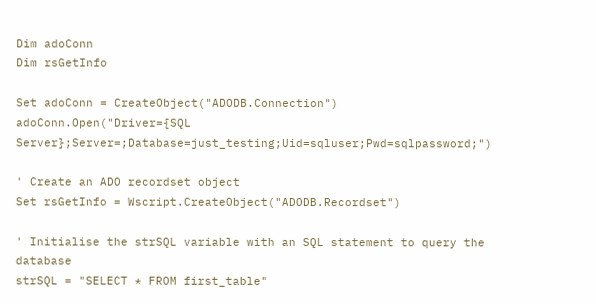Dim adoConn
Dim rsGetInfo

Set adoConn = CreateObject("ADODB.Connection")
adoConn.Open("Driver={SQL Server};Server=;Database=just_testing;Uid=sqluser;Pwd=sqlpassword;")

' Create an ADO recordset object
Set rsGetInfo = Wscript.CreateObject("ADODB.Recordset")

' Initialise the strSQL variable with an SQL statement to query the database
strSQL = "SELECT * FROM first_table"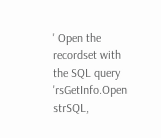' Open the recordset with the SQL query
'rsGetInfo.Open strSQL,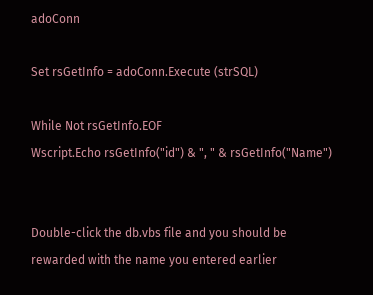adoConn

Set rsGetInfo = adoConn.Execute (strSQL)

While Not rsGetInfo.EOF
Wscript.Echo rsGetInfo("id") & ", " & rsGetInfo("Name")


Double-click the db.vbs file and you should be rewarded with the name you entered earlier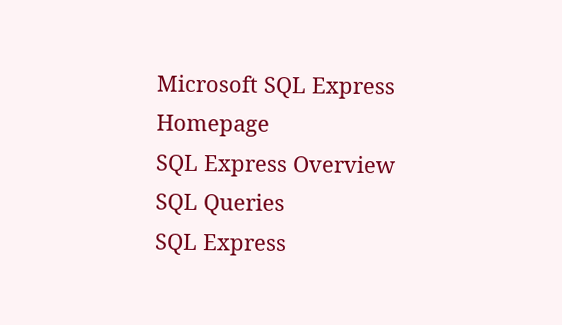Microsoft SQL Express Homepage
SQL Express Overview
SQL Queries
SQL Express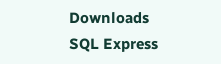Downloads
SQL Express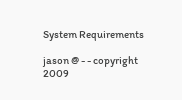System Requirements

jason @ - - copyright 2009